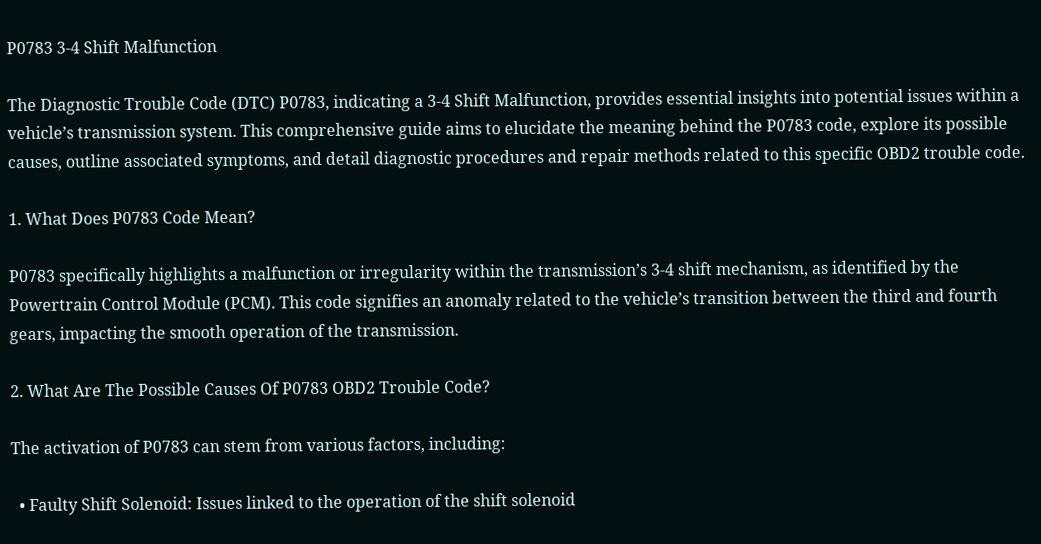P0783 3-4 Shift Malfunction

The Diagnostic Trouble Code (DTC) P0783, indicating a 3-4 Shift Malfunction, provides essential insights into potential issues within a vehicle’s transmission system. This comprehensive guide aims to elucidate the meaning behind the P0783 code, explore its possible causes, outline associated symptoms, and detail diagnostic procedures and repair methods related to this specific OBD2 trouble code.

1. What Does P0783 Code Mean?

P0783 specifically highlights a malfunction or irregularity within the transmission’s 3-4 shift mechanism, as identified by the Powertrain Control Module (PCM). This code signifies an anomaly related to the vehicle’s transition between the third and fourth gears, impacting the smooth operation of the transmission.

2. What Are The Possible Causes Of P0783 OBD2 Trouble Code?

The activation of P0783 can stem from various factors, including:

  • Faulty Shift Solenoid: Issues linked to the operation of the shift solenoid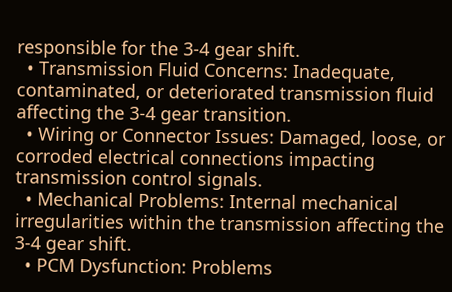responsible for the 3-4 gear shift.
  • Transmission Fluid Concerns: Inadequate, contaminated, or deteriorated transmission fluid affecting the 3-4 gear transition.
  • Wiring or Connector Issues: Damaged, loose, or corroded electrical connections impacting transmission control signals.
  • Mechanical Problems: Internal mechanical irregularities within the transmission affecting the 3-4 gear shift.
  • PCM Dysfunction: Problems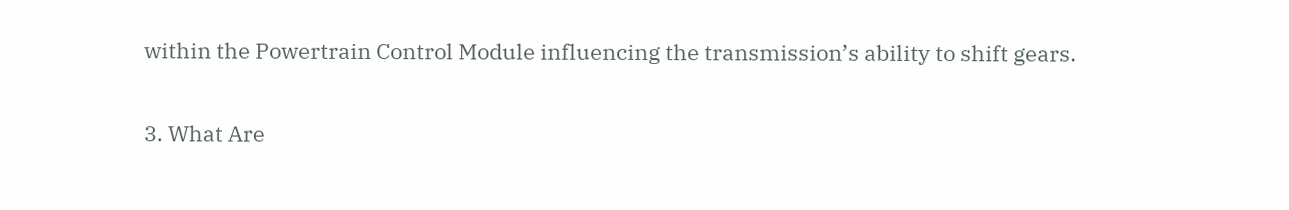within the Powertrain Control Module influencing the transmission’s ability to shift gears.

3. What Are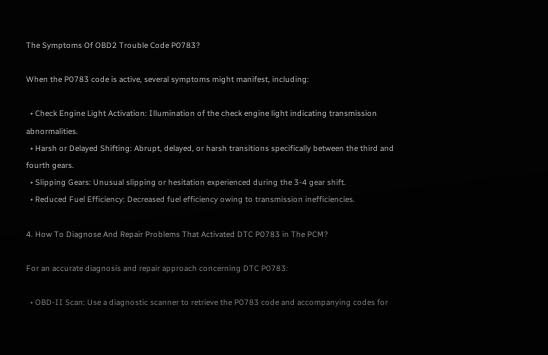The Symptoms Of OBD2 Trouble Code P0783?

When the P0783 code is active, several symptoms might manifest, including:

  • Check Engine Light Activation: Illumination of the check engine light indicating transmission abnormalities.
  • Harsh or Delayed Shifting: Abrupt, delayed, or harsh transitions specifically between the third and fourth gears.
  • Slipping Gears: Unusual slipping or hesitation experienced during the 3-4 gear shift.
  • Reduced Fuel Efficiency: Decreased fuel efficiency owing to transmission inefficiencies.

4. How To Diagnose And Repair Problems That Activated DTC P0783 in The PCM?

For an accurate diagnosis and repair approach concerning DTC P0783:

  • OBD-II Scan: Use a diagnostic scanner to retrieve the P0783 code and accompanying codes for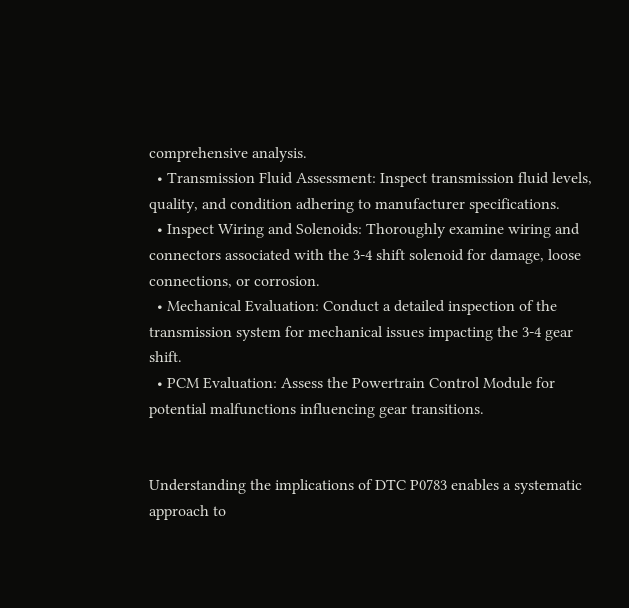comprehensive analysis.
  • Transmission Fluid Assessment: Inspect transmission fluid levels, quality, and condition adhering to manufacturer specifications.
  • Inspect Wiring and Solenoids: Thoroughly examine wiring and connectors associated with the 3-4 shift solenoid for damage, loose connections, or corrosion.
  • Mechanical Evaluation: Conduct a detailed inspection of the transmission system for mechanical issues impacting the 3-4 gear shift.
  • PCM Evaluation: Assess the Powertrain Control Module for potential malfunctions influencing gear transitions.


Understanding the implications of DTC P0783 enables a systematic approach to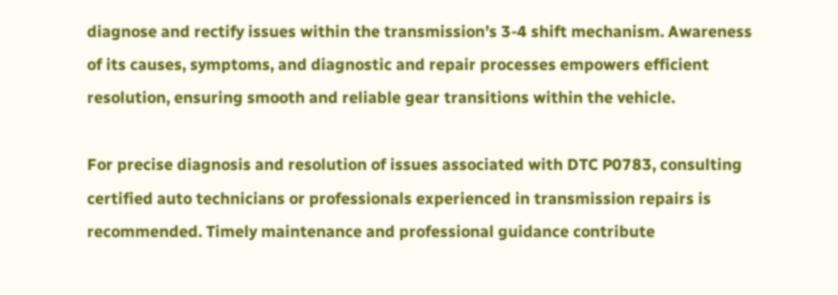diagnose and rectify issues within the transmission’s 3-4 shift mechanism. Awareness of its causes, symptoms, and diagnostic and repair processes empowers efficient resolution, ensuring smooth and reliable gear transitions within the vehicle.

For precise diagnosis and resolution of issues associated with DTC P0783, consulting certified auto technicians or professionals experienced in transmission repairs is recommended. Timely maintenance and professional guidance contribute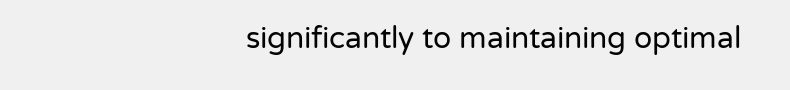significantly to maintaining optimal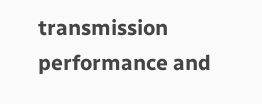transmission performance and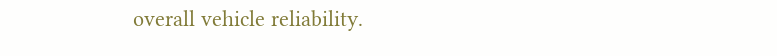overall vehicle reliability.